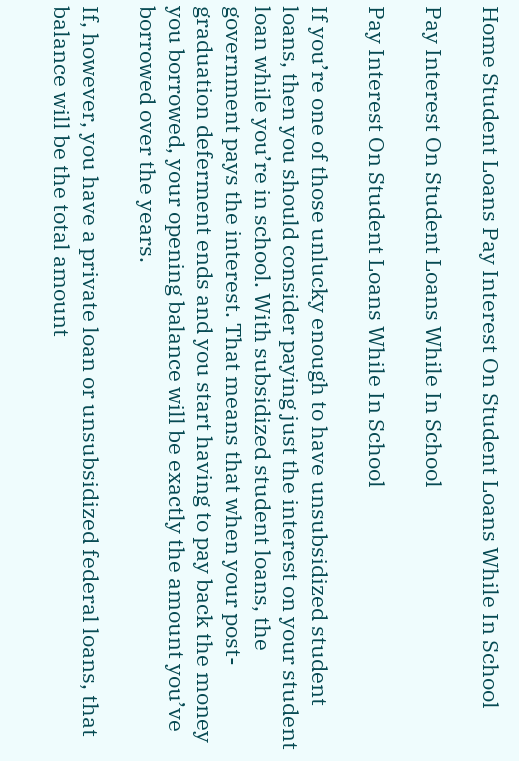Home Student Loans Pay Interest On Student Loans While In School

Pay Interest On Student Loans While In School

Pay Interest On Student Loans While In School

If you’re one of those unlucky enough to have unsubsidized student loans, then you should consider paying just the interest on your student loan while you’re in school. With subsidized student loans, the government pays the interest. That means that when your post-graduation deferment ends and you start having to pay back the money you borrowed, your opening balance will be exactly the amount you’ve borrowed over the years.

If, however, you have a private loan or unsubsidized federal loans, that balance will be the total amount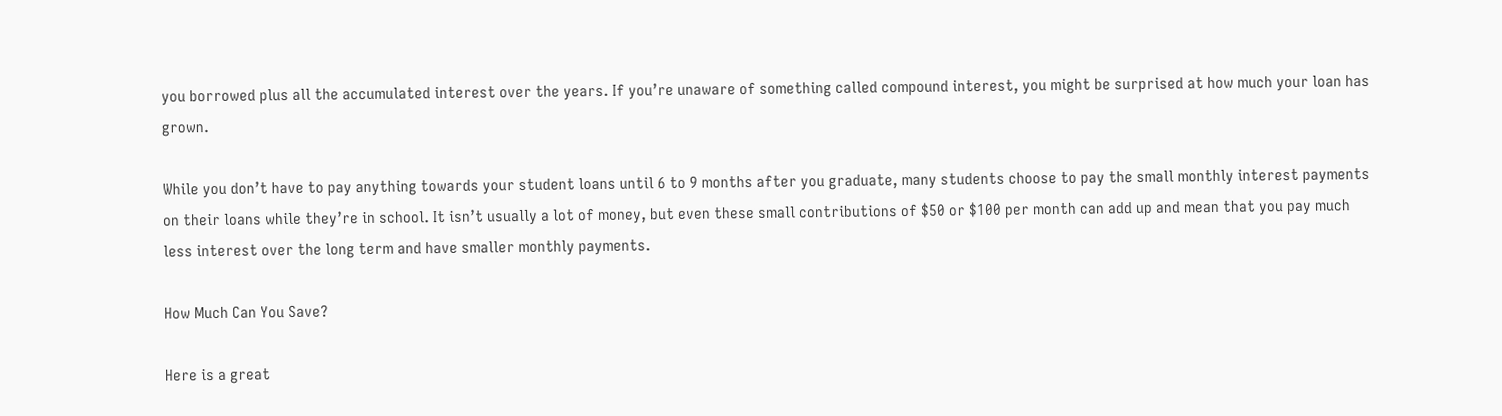you borrowed plus all the accumulated interest over the years. If you’re unaware of something called compound interest, you might be surprised at how much your loan has grown.

While you don’t have to pay anything towards your student loans until 6 to 9 months after you graduate, many students choose to pay the small monthly interest payments on their loans while they’re in school. It isn’t usually a lot of money, but even these small contributions of $50 or $100 per month can add up and mean that you pay much less interest over the long term and have smaller monthly payments.

How Much Can You Save?

Here is a great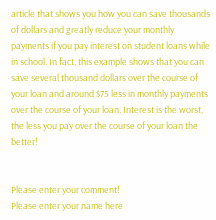article that shows you how you can save thousands of dollars and greatly reduce your monthly payments if you pay interest on student loans while in school. In fact, this example shows that you can save several thousand dollars over the course of your loan and around $75 less in monthly payments over the course of your loan. Interest is the worst, the less you pay over the course of your loan the better!


Please enter your comment!
Please enter your name here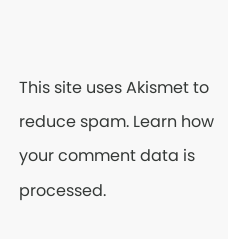This site uses Akismet to reduce spam. Learn how your comment data is processed.